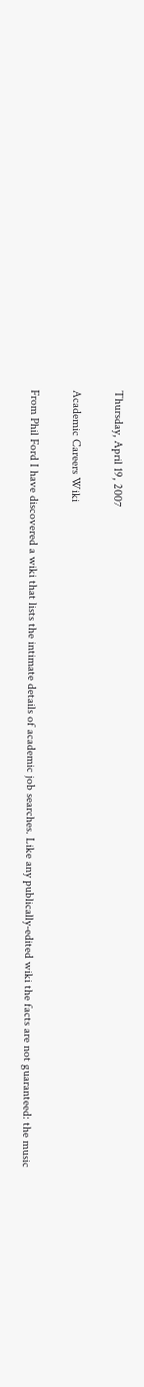Thursday, April 19, 2007

Academic Careers Wiki

From Phil Ford I have discovered a wiki that lists the intimate details of academic job searches. Like any publically-edited wiki the facts are not guaranteed: the music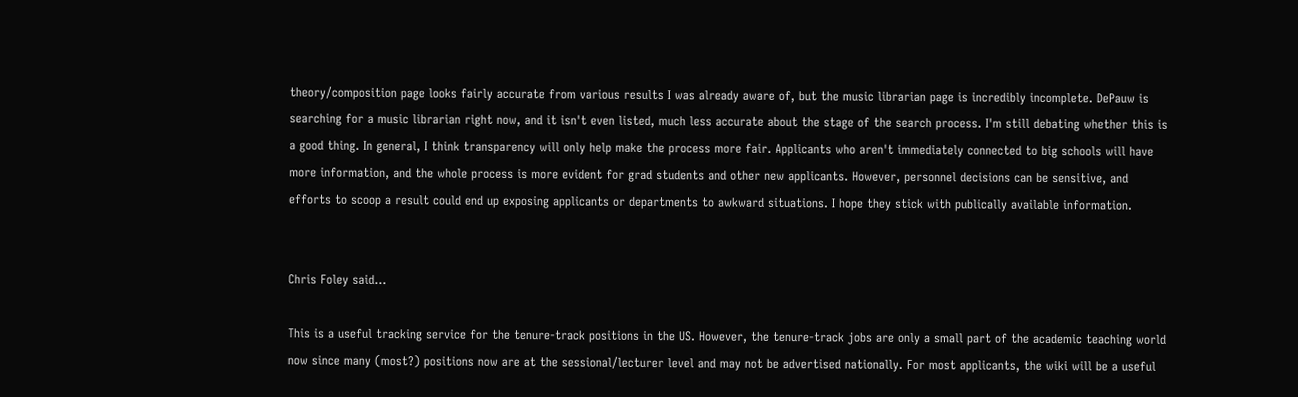theory/composition page looks fairly accurate from various results I was already aware of, but the music librarian page is incredibly incomplete. DePauw is searching for a music librarian right now, and it isn't even listed, much less accurate about the stage of the search process. I'm still debating whether this is a good thing. In general, I think transparency will only help make the process more fair. Applicants who aren't immediately connected to big schools will have more information, and the whole process is more evident for grad students and other new applicants. However, personnel decisions can be sensitive, and efforts to scoop a result could end up exposing applicants or departments to awkward situations. I hope they stick with publically available information.


Chris Foley said...

This is a useful tracking service for the tenure-track positions in the US. However, the tenure-track jobs are only a small part of the academic teaching world now since many (most?) positions now are at the sessional/lecturer level and may not be advertised nationally. For most applicants, the wiki will be a useful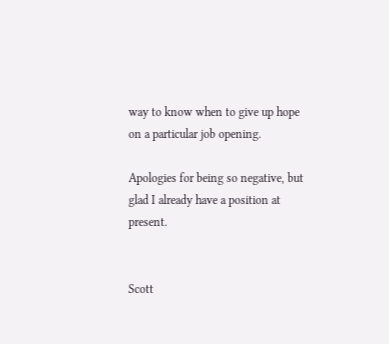way to know when to give up hope on a particular job opening.

Apologies for being so negative, but glad I already have a position at present.


Scott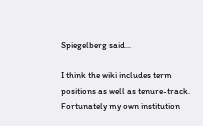Spiegelberg said...

I think the wiki includes term positions as well as tenure-track. Fortunately my own institution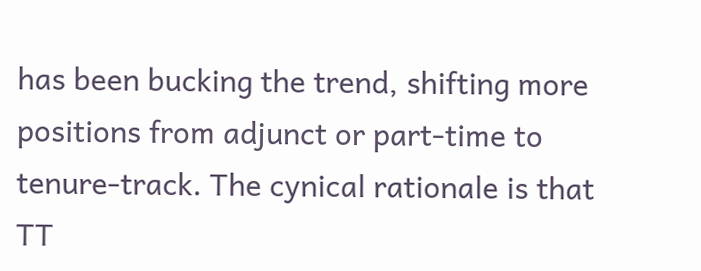has been bucking the trend, shifting more positions from adjunct or part-time to tenure-track. The cynical rationale is that TT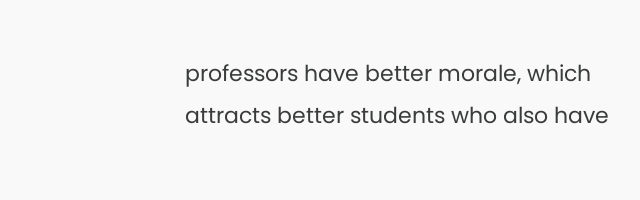professors have better morale, which attracts better students who also have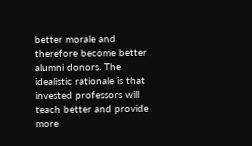better morale and therefore become better alumni donors. The idealistic rationale is that invested professors will teach better and provide more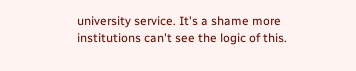university service. It's a shame more institutions can't see the logic of this.